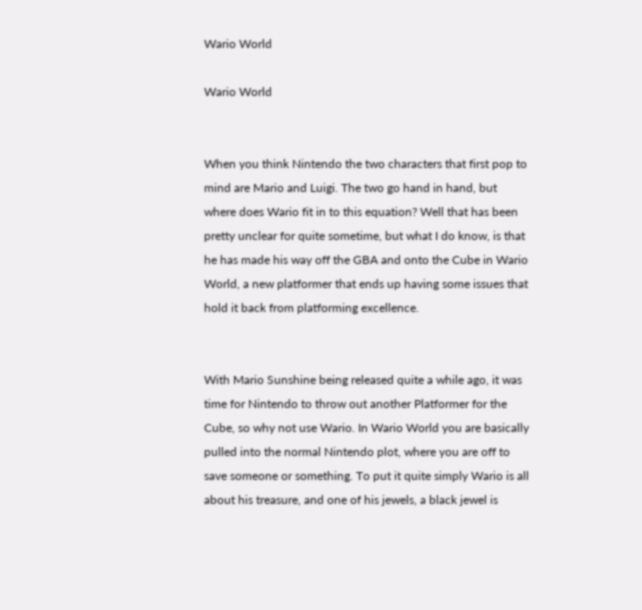Wario World

Wario World


When you think Nintendo the two characters that first pop to mind are Mario and Luigi. The two go hand in hand, but where does Wario fit in to this equation? Well that has been pretty unclear for quite sometime, but what I do know, is that he has made his way off the GBA and onto the Cube in Wario World, a new platformer that ends up having some issues that hold it back from platforming excellence.


With Mario Sunshine being released quite a while ago, it was time for Nintendo to throw out another Platformer for the Cube, so why not use Wario. In Wario World you are basically pulled into the normal Nintendo plot, where you are off to save someone or something. To put it quite simply Wario is all about his treasure, and one of his jewels, a black jewel is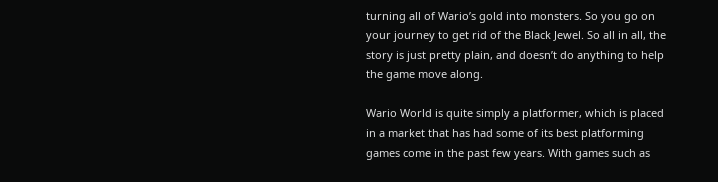turning all of Wario’s gold into monsters. So you go on your journey to get rid of the Black Jewel. So all in all, the story is just pretty plain, and doesn’t do anything to help the game move along.

Wario World is quite simply a platformer, which is placed in a market that has had some of its best platforming games come in the past few years. With games such as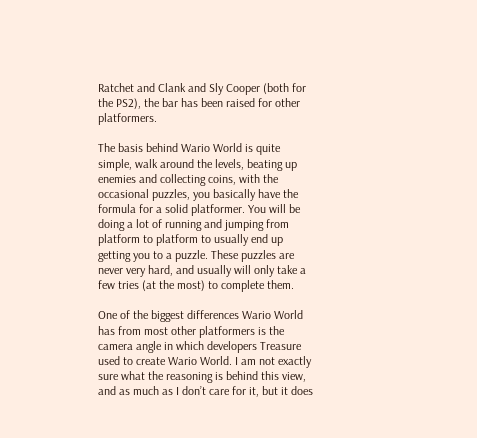Ratchet and Clank and Sly Cooper (both for the PS2), the bar has been raised for other platformers.

The basis behind Wario World is quite simple, walk around the levels, beating up enemies and collecting coins, with the occasional puzzles, you basically have the formula for a solid platformer. You will be doing a lot of running and jumping from platform to platform to usually end up getting you to a puzzle. These puzzles are never very hard, and usually will only take a few tries (at the most) to complete them.

One of the biggest differences Wario World has from most other platformers is the camera angle in which developers Treasure used to create Wario World. I am not exactly sure what the reasoning is behind this view, and as much as I don’t care for it, but it does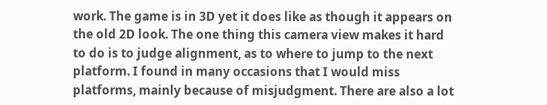work. The game is in 3D yet it does like as though it appears on the old 2D look. The one thing this camera view makes it hard to do is to judge alignment, as to where to jump to the next platform. I found in many occasions that I would miss platforms, mainly because of misjudgment. There are also a lot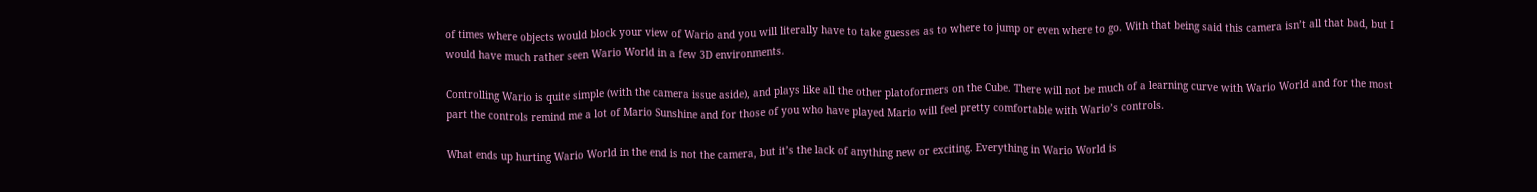of times where objects would block your view of Wario and you will literally have to take guesses as to where to jump or even where to go. With that being said this camera isn’t all that bad, but I would have much rather seen Wario World in a few 3D environments.

Controlling Wario is quite simple (with the camera issue aside), and plays like all the other platoformers on the Cube. There will not be much of a learning curve with Wario World and for the most part the controls remind me a lot of Mario Sunshine and for those of you who have played Mario will feel pretty comfortable with Wario’s controls.

What ends up hurting Wario World in the end is not the camera, but it’s the lack of anything new or exciting. Everything in Wario World is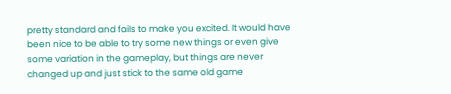pretty standard and fails to make you excited. It would have been nice to be able to try some new things or even give some variation in the gameplay, but things are never changed up and just stick to the same old game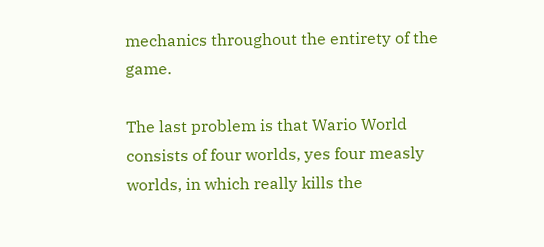mechanics throughout the entirety of the game.

The last problem is that Wario World consists of four worlds, yes four measly worlds, in which really kills the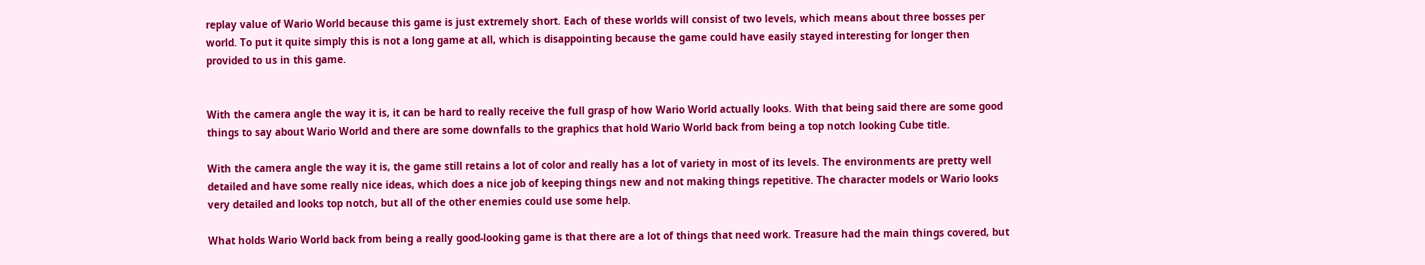replay value of Wario World because this game is just extremely short. Each of these worlds will consist of two levels, which means about three bosses per world. To put it quite simply this is not a long game at all, which is disappointing because the game could have easily stayed interesting for longer then provided to us in this game.


With the camera angle the way it is, it can be hard to really receive the full grasp of how Wario World actually looks. With that being said there are some good things to say about Wario World and there are some downfalls to the graphics that hold Wario World back from being a top notch looking Cube title.

With the camera angle the way it is, the game still retains a lot of color and really has a lot of variety in most of its levels. The environments are pretty well detailed and have some really nice ideas, which does a nice job of keeping things new and not making things repetitive. The character models or Wario looks very detailed and looks top notch, but all of the other enemies could use some help.

What holds Wario World back from being a really good-looking game is that there are a lot of things that need work. Treasure had the main things covered, but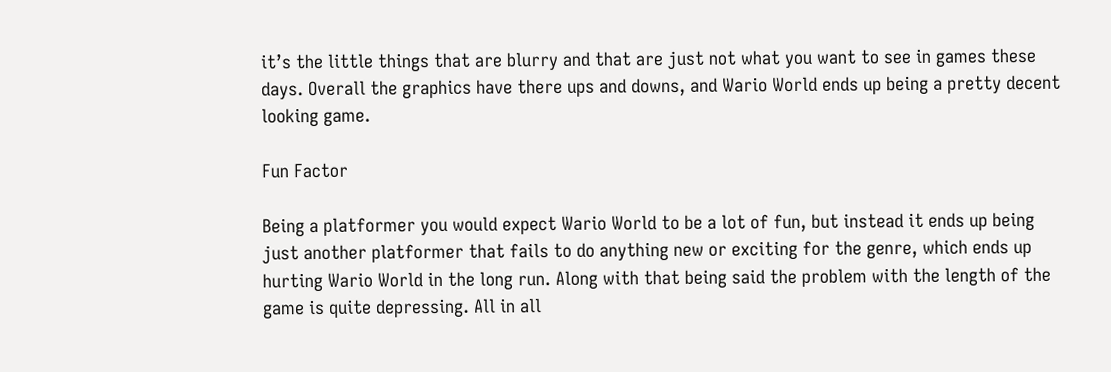it’s the little things that are blurry and that are just not what you want to see in games these days. Overall the graphics have there ups and downs, and Wario World ends up being a pretty decent looking game.

Fun Factor

Being a platformer you would expect Wario World to be a lot of fun, but instead it ends up being just another platformer that fails to do anything new or exciting for the genre, which ends up hurting Wario World in the long run. Along with that being said the problem with the length of the game is quite depressing. All in all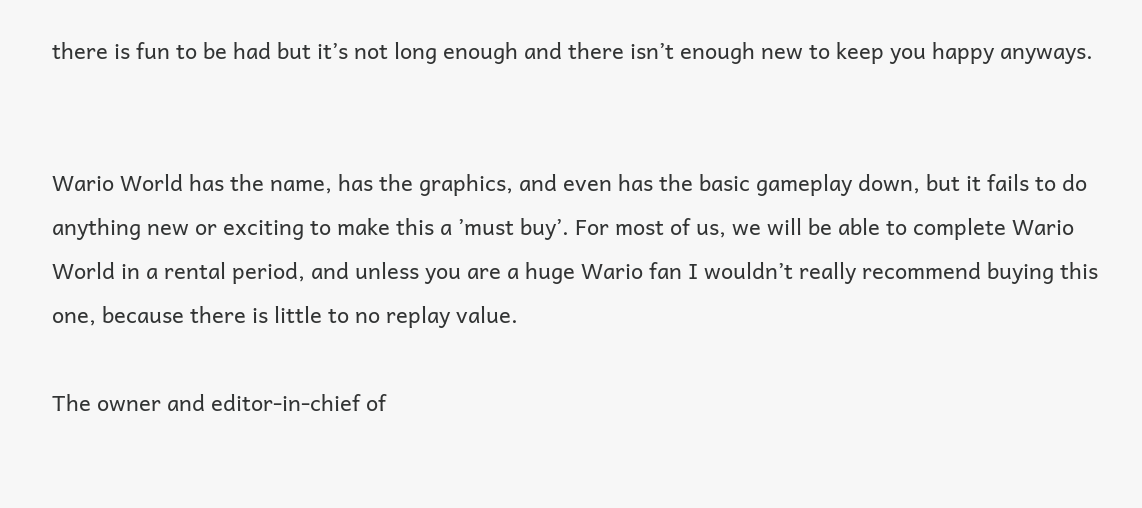there is fun to be had but it’s not long enough and there isn’t enough new to keep you happy anyways.


Wario World has the name, has the graphics, and even has the basic gameplay down, but it fails to do anything new or exciting to make this a ’must buy’. For most of us, we will be able to complete Wario World in a rental period, and unless you are a huge Wario fan I wouldn’t really recommend buying this one, because there is little to no replay value.

The owner and editor-in-chief of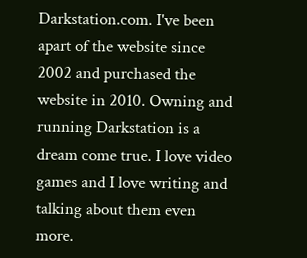Darkstation.com. I've been apart of the website since 2002 and purchased the website in 2010. Owning and running Darkstation is a dream come true. I love video games and I love writing and talking about them even more.